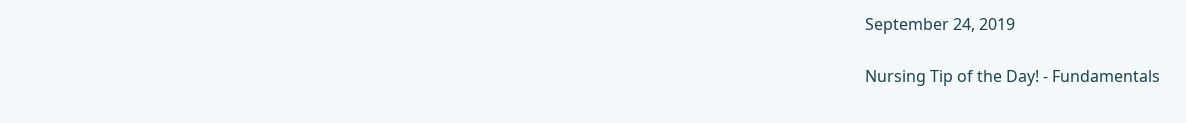September 24, 2019

Nursing Tip of the Day! - Fundamentals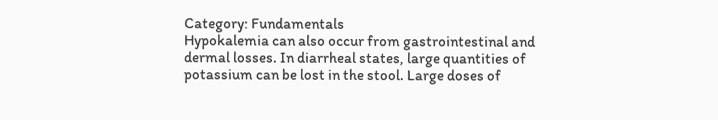Category: Fundamentals
Hypokalemia can also occur from gastrointestinal and dermal losses. In diarrheal states, large quantities of potassium can be lost in the stool. Large doses of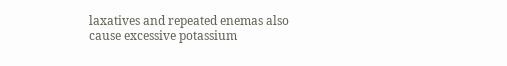laxatives and repeated enemas also cause excessive potassium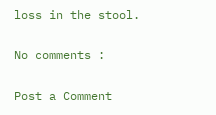loss in the stool.

No comments :

Post a Comment